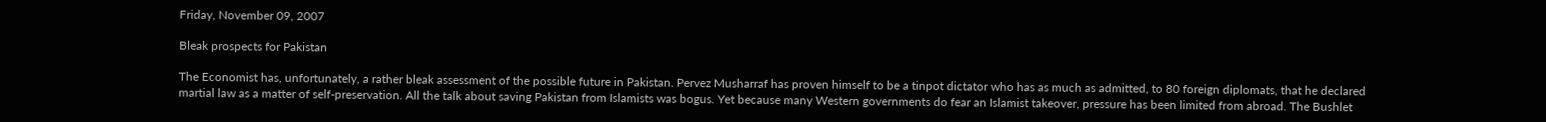Friday, November 09, 2007

Bleak prospects for Pakistan

The Economist has, unfortunately, a rather bleak assessment of the possible future in Pakistan. Pervez Musharraf has proven himself to be a tinpot dictator who has as much as admitted, to 80 foreign diplomats, that he declared martial law as a matter of self-preservation. All the talk about saving Pakistan from Islamists was bogus. Yet because many Western governments do fear an Islamist takeover, pressure has been limited from abroad. The Bushlet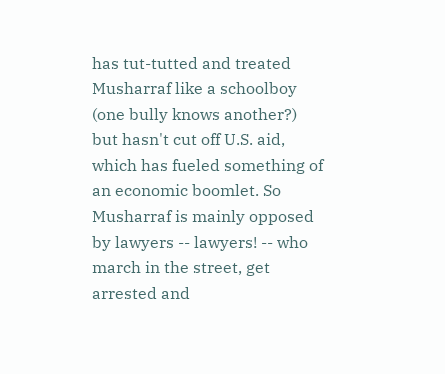has tut-tutted and treated Musharraf like a schoolboy (one bully knows another?) but hasn't cut off U.S. aid, which has fueled something of an economic boomlet. So Musharraf is mainly opposed by lawyers -- lawyers! -- who march in the street, get arrested and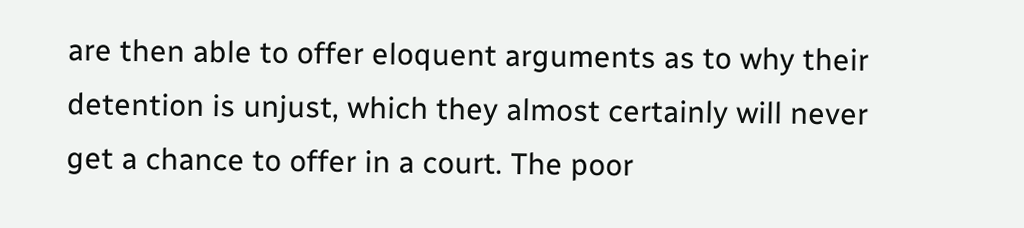are then able to offer eloquent arguments as to why their detention is unjust, which they almost certainly will never get a chance to offer in a court. The poor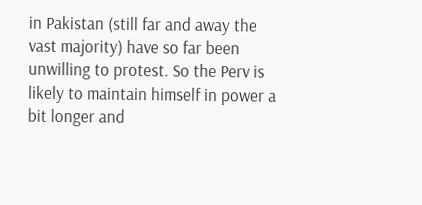in Pakistan (still far and away the vast majority) have so far been unwilling to protest. So the Perv is likely to maintain himself in power a bit longer and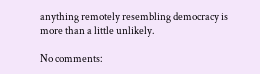anything remotely resembling democracy is more than a little unlikely.

No comments: